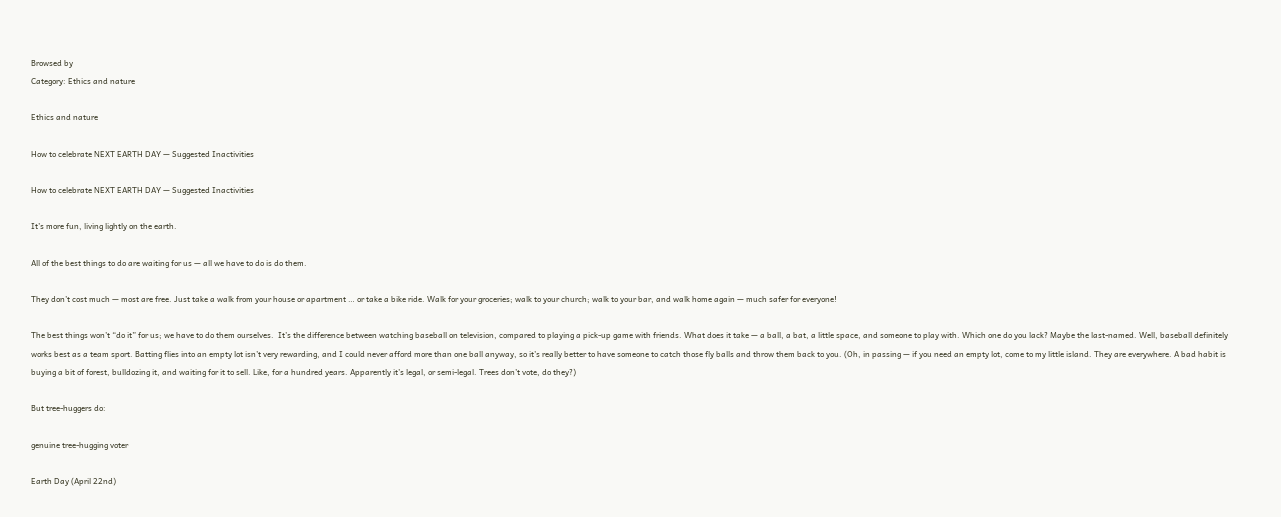Browsed by
Category: Ethics and nature

Ethics and nature

How to celebrate NEXT EARTH DAY — Suggested Inactivities

How to celebrate NEXT EARTH DAY — Suggested Inactivities

It’s more fun, living lightly on the earth.

All of the best things to do are waiting for us — all we have to do is do them.

They don’t cost much — most are free. Just take a walk from your house or apartment … or take a bike ride. Walk for your groceries; walk to your church; walk to your bar, and walk home again — much safer for everyone!

The best things won’t “do it” for us; we have to do them ourselves.  It’s the difference between watching baseball on television, compared to playing a pick-up game with friends. What does it take — a ball, a bat, a little space, and someone to play with. Which one do you lack? Maybe the last-named. Well, baseball definitely works best as a team sport. Batting flies into an empty lot isn’t very rewarding, and I could never afford more than one ball anyway, so it’s really better to have someone to catch those fly balls and throw them back to you. (Oh, in passing — if you need an empty lot, come to my little island. They are everywhere. A bad habit is buying a bit of forest, bulldozing it, and waiting for it to sell. Like, for a hundred years. Apparently it’s legal, or semi-legal. Trees don’t vote, do they?)

But tree-huggers do:

genuine tree-hugging voter

Earth Day (April 22nd)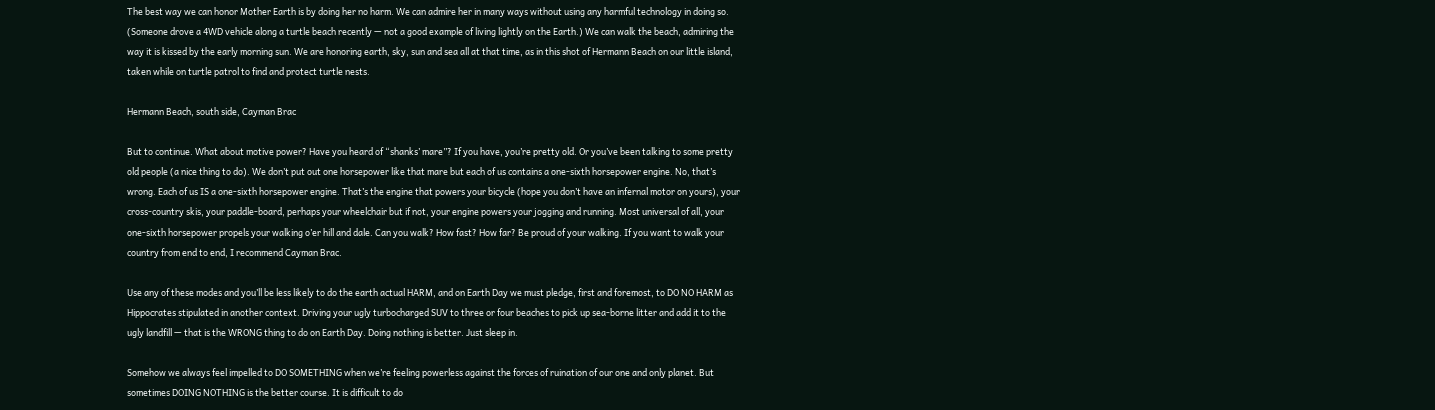The best way we can honor Mother Earth is by doing her no harm. We can admire her in many ways without using any harmful technology in doing so. (Someone drove a 4WD vehicle along a turtle beach recently — not a good example of living lightly on the Earth.) We can walk the beach, admiring the way it is kissed by the early morning sun. We are honoring earth, sky, sun and sea all at that time, as in this shot of Hermann Beach on our little island, taken while on turtle patrol to find and protect turtle nests.

Hermann Beach, south side, Cayman Brac

But to continue. What about motive power? Have you heard of “shanks’ mare”? If you have, you’re pretty old. Or you’ve been talking to some pretty old people (a nice thing to do). We don’t put out one horsepower like that mare but each of us contains a one-sixth horsepower engine. No, that’s wrong. Each of us IS a one-sixth horsepower engine. That’s the engine that powers your bicycle (hope you don’t have an infernal motor on yours), your cross-country skis, your paddle-board, perhaps your wheelchair but if not, your engine powers your jogging and running. Most universal of all, your one-sixth horsepower propels your walking o’er hill and dale. Can you walk? How fast? How far? Be proud of your walking. If you want to walk your country from end to end, I recommend Cayman Brac.

Use any of these modes and you’ll be less likely to do the earth actual HARM, and on Earth Day we must pledge, first and foremost, to DO NO HARM as Hippocrates stipulated in another context. Driving your ugly turbocharged SUV to three or four beaches to pick up sea-borne litter and add it to the ugly landfill — that is the WRONG thing to do on Earth Day. Doing nothing is better. Just sleep in.

Somehow we always feel impelled to DO SOMETHING when we’re feeling powerless against the forces of ruination of our one and only planet. But sometimes DOING NOTHING is the better course. It is difficult to do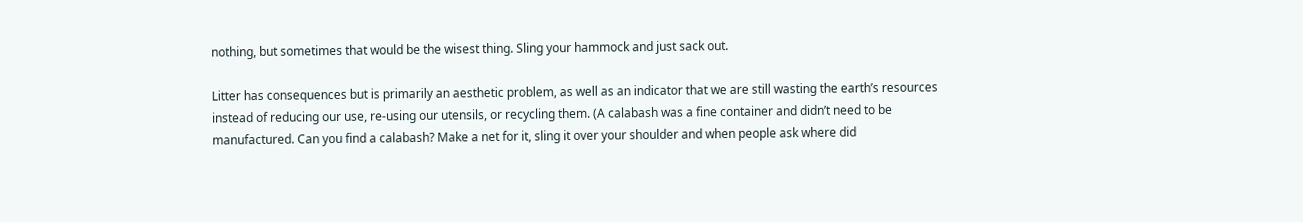nothing, but sometimes that would be the wisest thing. Sling your hammock and just sack out.

Litter has consequences but is primarily an aesthetic problem, as well as an indicator that we are still wasting the earth’s resources instead of reducing our use, re-using our utensils, or recycling them. (A calabash was a fine container and didn’t need to be manufactured. Can you find a calabash? Make a net for it, sling it over your shoulder and when people ask where did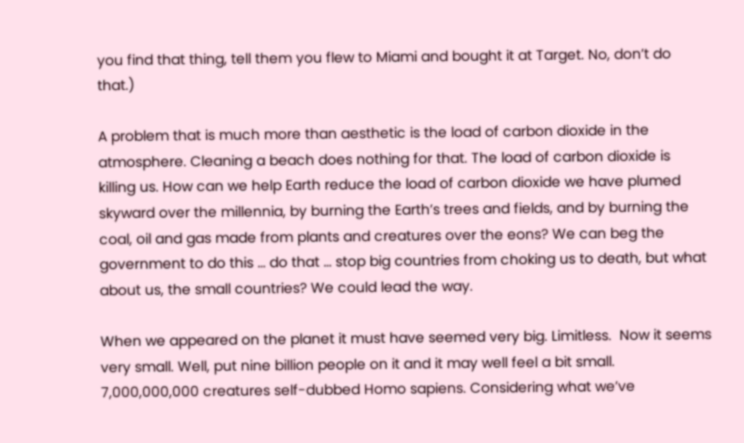you find that thing, tell them you flew to Miami and bought it at Target. No, don’t do that.)

A problem that is much more than aesthetic is the load of carbon dioxide in the atmosphere. Cleaning a beach does nothing for that. The load of carbon dioxide is killing us. How can we help Earth reduce the load of carbon dioxide we have plumed skyward over the millennia, by burning the Earth’s trees and fields, and by burning the coal, oil and gas made from plants and creatures over the eons? We can beg the government to do this … do that … stop big countries from choking us to death, but what about us, the small countries? We could lead the way.

When we appeared on the planet it must have seemed very big. Limitless.  Now it seems very small. Well, put nine billion people on it and it may well feel a bit small. 7,000,000,000 creatures self-dubbed Homo sapiens. Considering what we’ve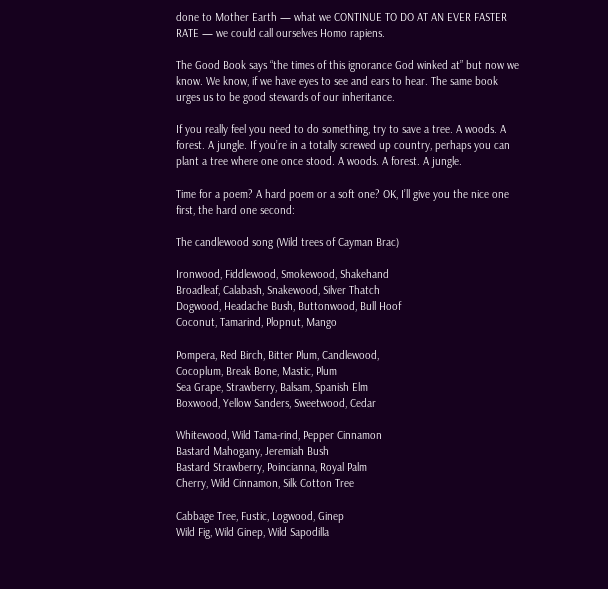done to Mother Earth — what we CONTINUE TO DO AT AN EVER FASTER RATE — we could call ourselves Homo rapiens.

The Good Book says “the times of this ignorance God winked at” but now we know. We know, if we have eyes to see and ears to hear. The same book urges us to be good stewards of our inheritance.

If you really feel you need to do something, try to save a tree. A woods. A forest. A jungle. If you’re in a totally screwed up country, perhaps you can plant a tree where one once stood. A woods. A forest. A jungle.

Time for a poem? A hard poem or a soft one? OK, I’ll give you the nice one first, the hard one second:

The candlewood song (Wild trees of Cayman Brac)

Ironwood, Fiddlewood, Smokewood, Shakehand
Broadleaf, Calabash, Snakewood, Silver Thatch
Dogwood, Headache Bush, Buttonwood, Bull Hoof
Coconut, Tamarind, Plopnut, Mango

Pompera, Red Birch, Bitter Plum, Candlewood,
Cocoplum, Break Bone, Mastic, Plum
Sea Grape, Strawberry, Balsam, Spanish Elm
Boxwood, Yellow Sanders, Sweetwood, Cedar

Whitewood, Wild Tama-rind, Pepper Cinnamon
Bastard Mahogany, Jeremiah Bush
Bastard Strawberry, Poincianna, Royal Palm
Cherry, Wild Cinnamon, Silk Cotton Tree

Cabbage Tree, Fustic, Logwood, Ginep
Wild Fig, Wild Ginep, Wild Sapodilla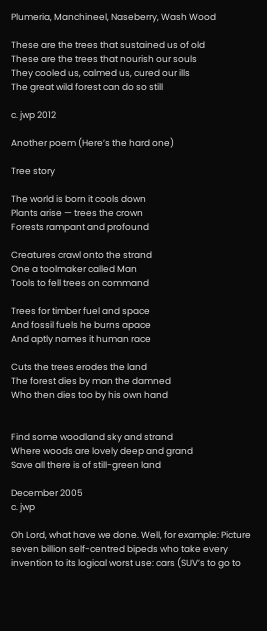Plumeria, Manchineel, Naseberry, Wash Wood

These are the trees that sustained us of old
These are the trees that nourish our souls
They cooled us, calmed us, cured our ills
The great wild forest can do so still

c. jwp 2012

Another poem (Here’s the hard one)

Tree story

The world is born it cools down
Plants arise — trees the crown
Forests rampant and profound

Creatures crawl onto the strand
One a toolmaker called Man
Tools to fell trees on command

Trees for timber fuel and space
And fossil fuels he burns apace
And aptly names it human race

Cuts the trees erodes the land
The forest dies by man the damned
Who then dies too by his own hand


Find some woodland sky and strand
Where woods are lovely deep and grand
Save all there is of still-green land

December 2005
c. jwp

Oh Lord, what have we done. Well, for example: Picture seven billion self-centred bipeds who take every invention to its logical worst use: cars (SUV’s to go to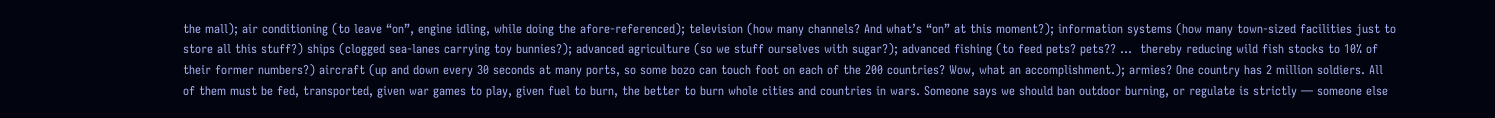the mall); air conditioning (to leave “on”, engine idling, while doing the afore-referenced); television (how many channels? And what’s “on” at this moment?); information systems (how many town-sized facilities just to store all this stuff?) ships (clogged sea-lanes carrying toy bunnies?); advanced agriculture (so we stuff ourselves with sugar?); advanced fishing (to feed pets? pets?? …  thereby reducing wild fish stocks to 10% of their former numbers?) aircraft (up and down every 30 seconds at many ports, so some bozo can touch foot on each of the 200 countries? Wow, what an accomplishment.); armies? One country has 2 million soldiers. All of them must be fed, transported, given war games to play, given fuel to burn, the better to burn whole cities and countries in wars. Someone says we should ban outdoor burning, or regulate is strictly — someone else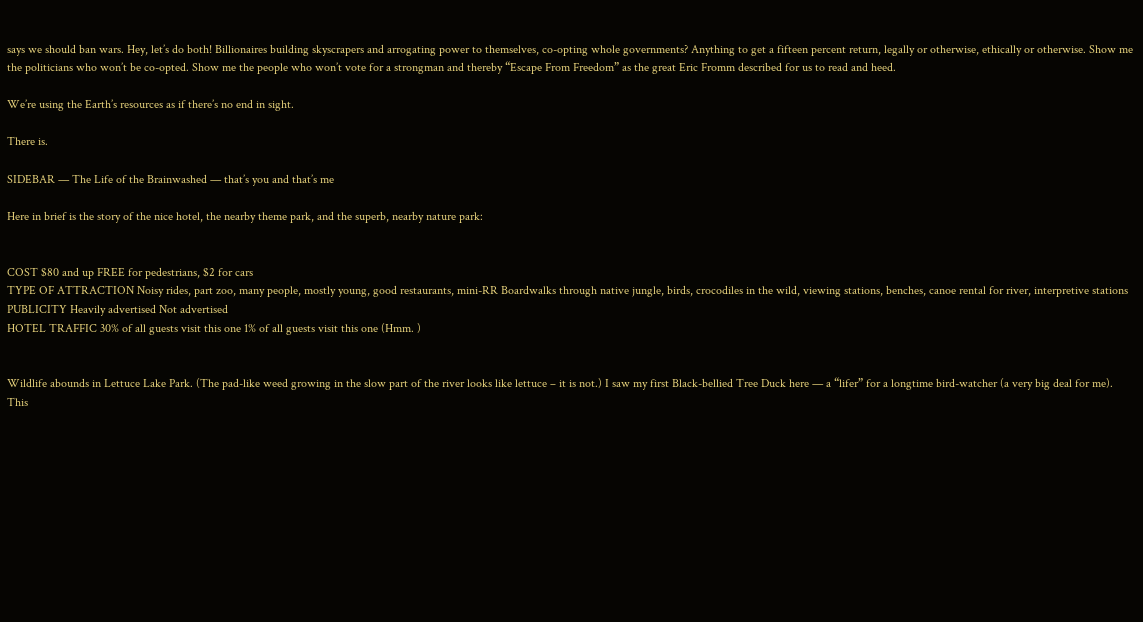says we should ban wars. Hey, let’s do both! Billionaires building skyscrapers and arrogating power to themselves, co-opting whole governments? Anything to get a fifteen percent return, legally or otherwise, ethically or otherwise. Show me the politicians who won’t be co-opted. Show me the people who won’t vote for a strongman and thereby “Escape From Freedom” as the great Eric Fromm described for us to read and heed.

We’re using the Earth’s resources as if there’s no end in sight.

There is.

SIDEBAR — The Life of the Brainwashed — that’s you and that’s me

Here in brief is the story of the nice hotel, the nearby theme park, and the superb, nearby nature park:


COST $80 and up FREE for pedestrians, $2 for cars
TYPE OF ATTRACTION Noisy rides, part zoo, many people, mostly young, good restaurants, mini-RR Boardwalks through native jungle, birds, crocodiles in the wild, viewing stations, benches, canoe rental for river, interpretive stations
PUBLICITY Heavily advertised Not advertised
HOTEL TRAFFIC 30% of all guests visit this one 1% of all guests visit this one (Hmm. )


Wildlife abounds in Lettuce Lake Park. (The pad-like weed growing in the slow part of the river looks like lettuce – it is not.) I saw my first Black-bellied Tree Duck here — a “lifer” for a longtime bird-watcher (a very big deal for me).  This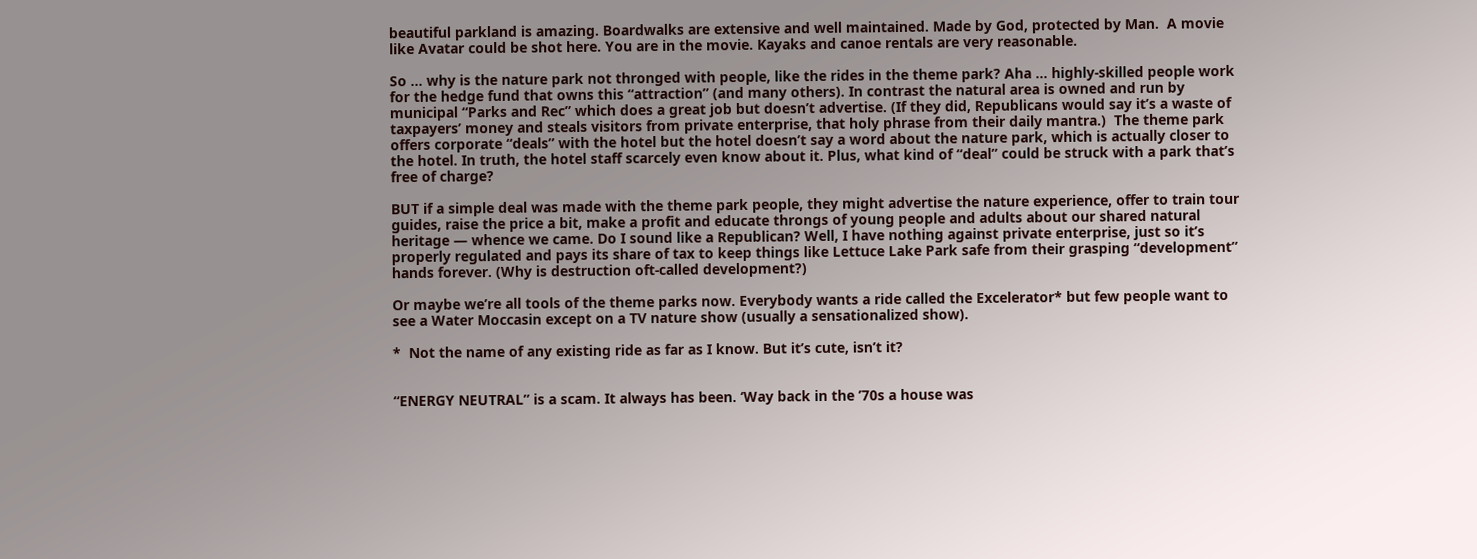beautiful parkland is amazing. Boardwalks are extensive and well maintained. Made by God, protected by Man.  A movie like Avatar could be shot here. You are in the movie. Kayaks and canoe rentals are very reasonable.

So … why is the nature park not thronged with people, like the rides in the theme park? Aha … highly-skilled people work for the hedge fund that owns this “attraction” (and many others). In contrast the natural area is owned and run by municipal “Parks and Rec” which does a great job but doesn’t advertise. (If they did, Republicans would say it’s a waste of taxpayers’ money and steals visitors from private enterprise, that holy phrase from their daily mantra.)  The theme park offers corporate “deals” with the hotel but the hotel doesn’t say a word about the nature park, which is actually closer to the hotel. In truth, the hotel staff scarcely even know about it. Plus, what kind of “deal” could be struck with a park that’s free of charge?

BUT if a simple deal was made with the theme park people, they might advertise the nature experience, offer to train tour guides, raise the price a bit, make a profit and educate throngs of young people and adults about our shared natural heritage — whence we came. Do I sound like a Republican? Well, I have nothing against private enterprise, just so it’s properly regulated and pays its share of tax to keep things like Lettuce Lake Park safe from their grasping “development” hands forever. (Why is destruction oft-called development?)

Or maybe we’re all tools of the theme parks now. Everybody wants a ride called the Excelerator* but few people want to see a Water Moccasin except on a TV nature show (usually a sensationalized show).

*  Not the name of any existing ride as far as I know. But it’s cute, isn’t it?


“ENERGY NEUTRAL” is a scam. It always has been. ‘Way back in the ’70s a house was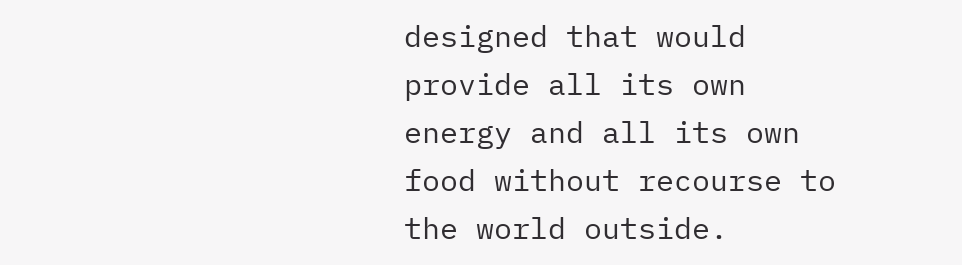designed that would provide all its own energy and all its own food without recourse to the world outside.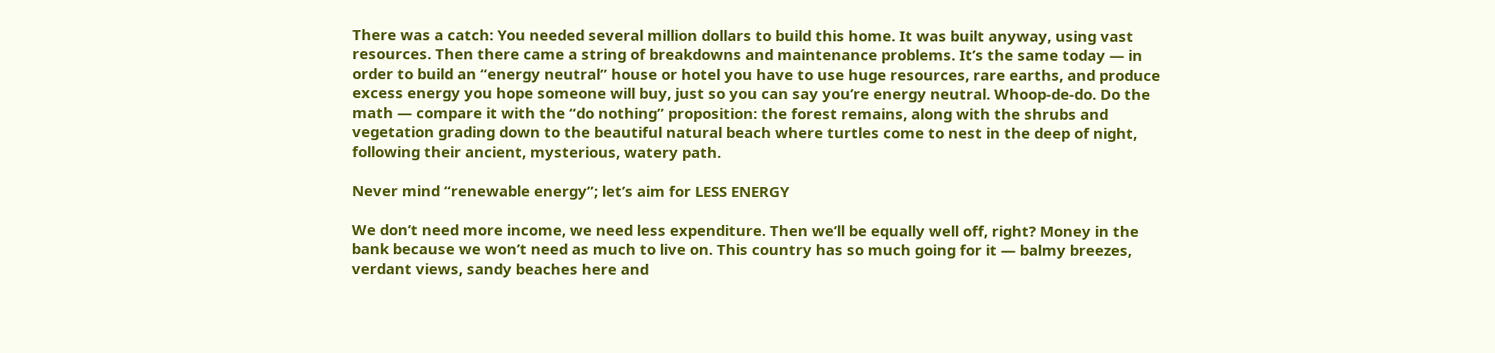There was a catch: You needed several million dollars to build this home. It was built anyway, using vast resources. Then there came a string of breakdowns and maintenance problems. It’s the same today — in order to build an “energy neutral” house or hotel you have to use huge resources, rare earths, and produce excess energy you hope someone will buy, just so you can say you’re energy neutral. Whoop-de-do. Do the math — compare it with the “do nothing” proposition: the forest remains, along with the shrubs and vegetation grading down to the beautiful natural beach where turtles come to nest in the deep of night, following their ancient, mysterious, watery path.

Never mind “renewable energy”; let’s aim for LESS ENERGY

We don’t need more income, we need less expenditure. Then we’ll be equally well off, right? Money in the bank because we won’t need as much to live on. This country has so much going for it — balmy breezes, verdant views, sandy beaches here and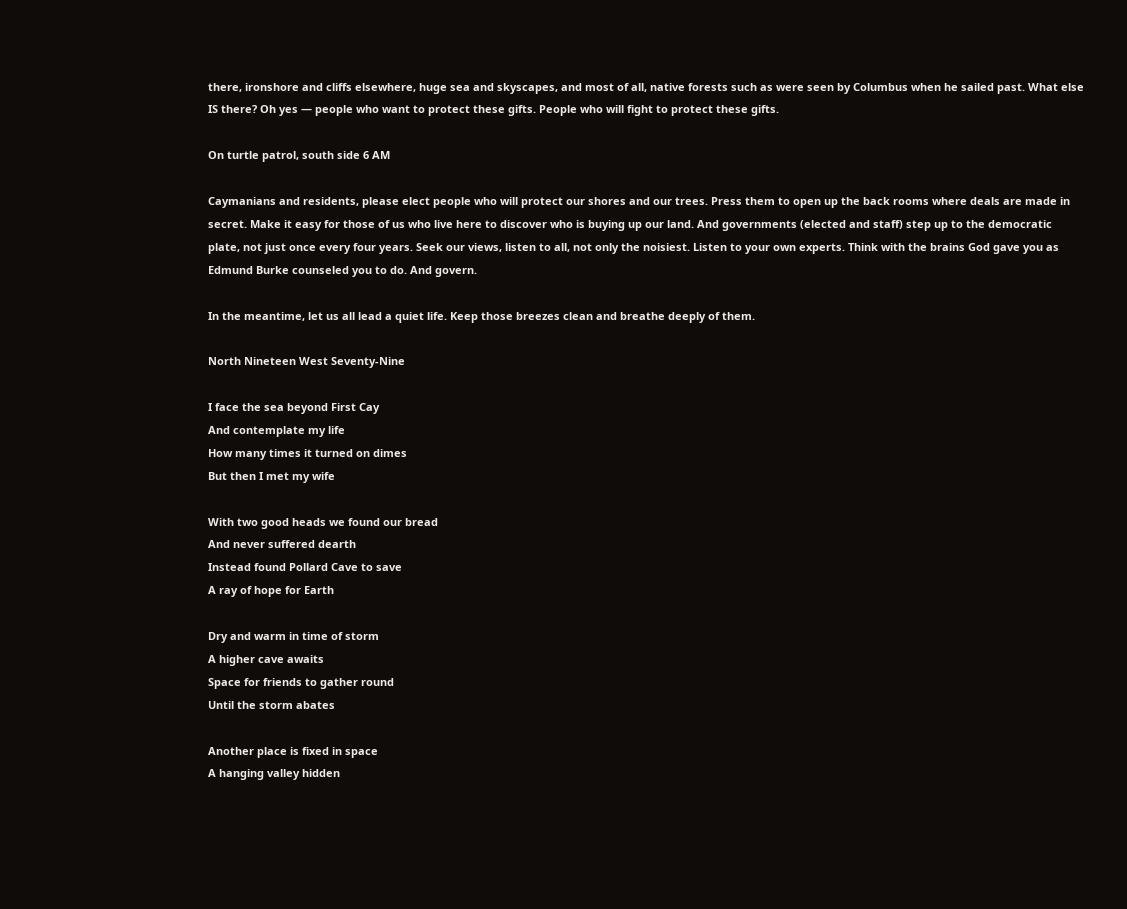there, ironshore and cliffs elsewhere, huge sea and skyscapes, and most of all, native forests such as were seen by Columbus when he sailed past. What else IS there? Oh yes — people who want to protect these gifts. People who will fight to protect these gifts.

On turtle patrol, south side 6 AM

Caymanians and residents, please elect people who will protect our shores and our trees. Press them to open up the back rooms where deals are made in secret. Make it easy for those of us who live here to discover who is buying up our land. And governments (elected and staff) step up to the democratic plate, not just once every four years. Seek our views, listen to all, not only the noisiest. Listen to your own experts. Think with the brains God gave you as Edmund Burke counseled you to do. And govern.

In the meantime, let us all lead a quiet life. Keep those breezes clean and breathe deeply of them.

North Nineteen West Seventy-Nine

I face the sea beyond First Cay
And contemplate my life
How many times it turned on dimes
But then I met my wife

With two good heads we found our bread
And never suffered dearth
Instead found Pollard Cave to save
A ray of hope for Earth

Dry and warm in time of storm
A higher cave awaits
Space for friends to gather round
Until the storm abates

Another place is fixed in space
A hanging valley hidden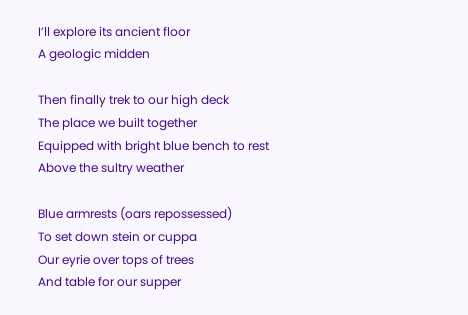I’ll explore its ancient floor
A geologic midden

Then finally trek to our high deck
The place we built together
Equipped with bright blue bench to rest
Above the sultry weather

Blue armrests (oars repossessed)
To set down stein or cuppa
Our eyrie over tops of trees
And table for our supper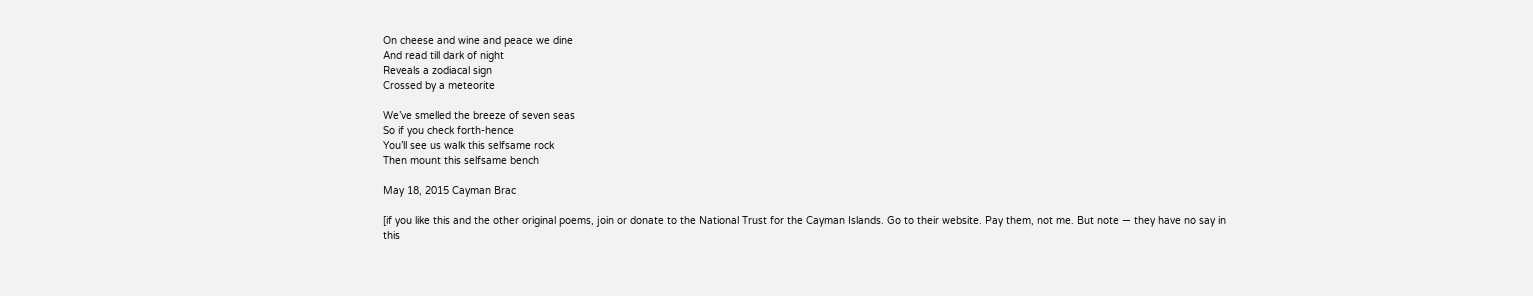On cheese and wine and peace we dine
And read till dark of night
Reveals a zodiacal sign
Crossed by a meteorite

We’ve smelled the breeze of seven seas
So if you check forth-hence
You’ll see us walk this selfsame rock
Then mount this selfsame bench

May 18, 2015 Cayman Brac

[if you like this and the other original poems, join or donate to the National Trust for the Cayman Islands. Go to their website. Pay them, not me. But note — they have no say in this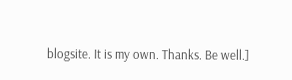blogsite. It is my own. Thanks. Be well.]